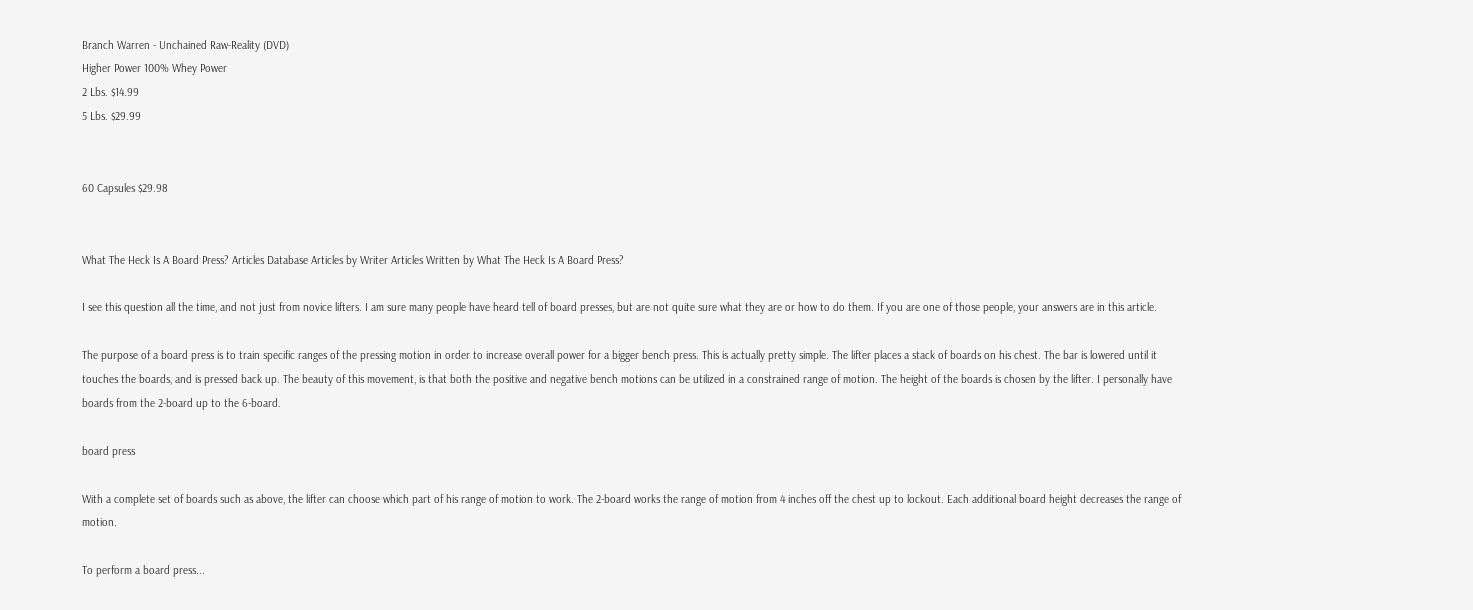Branch Warren - Unchained Raw-Reality (DVD)
Higher Power 100% Whey Power
2 Lbs. $14.99
5 Lbs. $29.99


60 Capsules $29.98


What The Heck Is A Board Press? Articles Database Articles by Writer Articles Written by What The Heck Is A Board Press?

I see this question all the time, and not just from novice lifters. I am sure many people have heard tell of board presses, but are not quite sure what they are or how to do them. If you are one of those people, your answers are in this article.

The purpose of a board press is to train specific ranges of the pressing motion in order to increase overall power for a bigger bench press. This is actually pretty simple. The lifter places a stack of boards on his chest. The bar is lowered until it touches the boards, and is pressed back up. The beauty of this movement, is that both the positive and negative bench motions can be utilized in a constrained range of motion. The height of the boards is chosen by the lifter. I personally have boards from the 2-board up to the 6-board.

board press

With a complete set of boards such as above, the lifter can choose which part of his range of motion to work. The 2-board works the range of motion from 4 inches off the chest up to lockout. Each additional board height decreases the range of motion.

To perform a board press...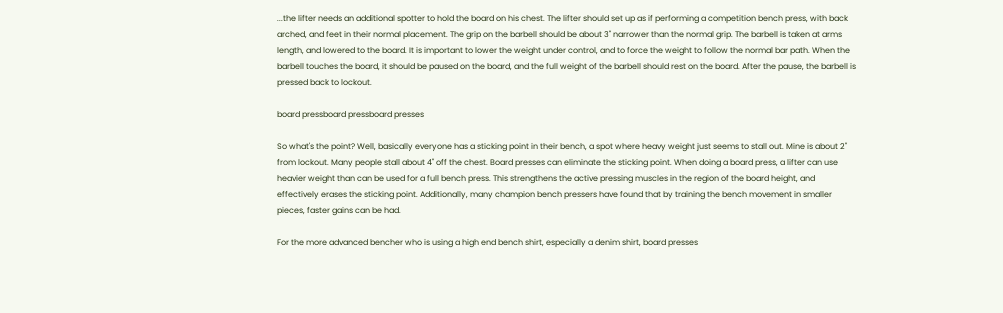...the lifter needs an additional spotter to hold the board on his chest. The lifter should set up as if performing a competition bench press, with back arched, and feet in their normal placement. The grip on the barbell should be about 3" narrower than the normal grip. The barbell is taken at arms length, and lowered to the board. It is important to lower the weight under control, and to force the weight to follow the normal bar path. When the barbell touches the board, it should be paused on the board, and the full weight of the barbell should rest on the board. After the pause, the barbell is pressed back to lockout.

board pressboard pressboard presses

So what's the point? Well, basically everyone has a sticking point in their bench, a spot where heavy weight just seems to stall out. Mine is about 2" from lockout. Many people stall about 4" off the chest. Board presses can eliminate the sticking point. When doing a board press, a lifter can use heavier weight than can be used for a full bench press. This strengthens the active pressing muscles in the region of the board height, and effectively erases the sticking point. Additionally, many champion bench pressers have found that by training the bench movement in smaller pieces, faster gains can be had.

For the more advanced bencher who is using a high end bench shirt, especially a denim shirt, board presses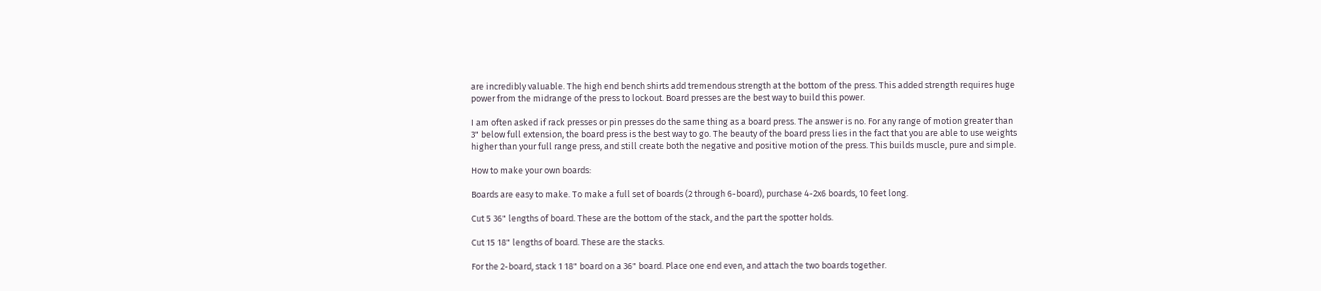are incredibly valuable. The high end bench shirts add tremendous strength at the bottom of the press. This added strength requires huge power from the midrange of the press to lockout. Board presses are the best way to build this power.

I am often asked if rack presses or pin presses do the same thing as a board press. The answer is no. For any range of motion greater than 3" below full extension, the board press is the best way to go. The beauty of the board press lies in the fact that you are able to use weights higher than your full range press, and still create both the negative and positive motion of the press. This builds muscle, pure and simple.

How to make your own boards:

Boards are easy to make. To make a full set of boards (2 through 6-board), purchase 4-2x6 boards, 10 feet long.

Cut 5 36" lengths of board. These are the bottom of the stack, and the part the spotter holds.

Cut 15 18" lengths of board. These are the stacks.

For the 2-board, stack 1 18" board on a 36" board. Place one end even, and attach the two boards together.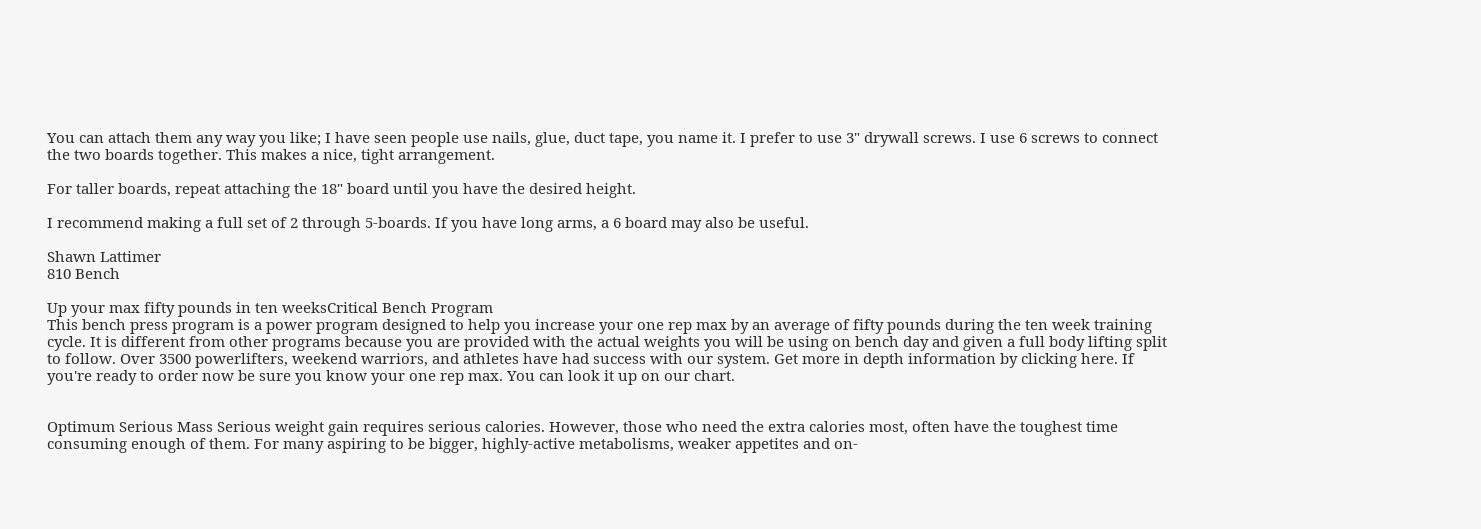You can attach them any way you like; I have seen people use nails, glue, duct tape, you name it. I prefer to use 3" drywall screws. I use 6 screws to connect the two boards together. This makes a nice, tight arrangement.

For taller boards, repeat attaching the 18" board until you have the desired height.

I recommend making a full set of 2 through 5-boards. If you have long arms, a 6 board may also be useful.

Shawn Lattimer
810 Bench

Up your max fifty pounds in ten weeksCritical Bench Program
This bench press program is a power program designed to help you increase your one rep max by an average of fifty pounds during the ten week training cycle. It is different from other programs because you are provided with the actual weights you will be using on bench day and given a full body lifting split to follow. Over 3500 powerlifters, weekend warriors, and athletes have had success with our system. Get more in depth information by clicking here. If you're ready to order now be sure you know your one rep max. You can look it up on our chart.


Optimum Serious Mass Serious weight gain requires serious calories. However, those who need the extra calories most, often have the toughest time consuming enough of them. For many aspiring to be bigger, highly-active metabolisms, weaker appetites and on-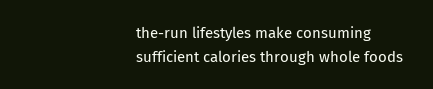the-run lifestyles make consuming sufficient calories through whole foods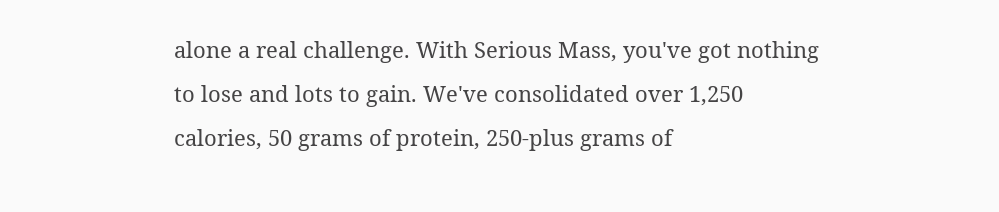alone a real challenge. With Serious Mass, you've got nothing to lose and lots to gain. We've consolidated over 1,250 calories, 50 grams of protein, 250-plus grams of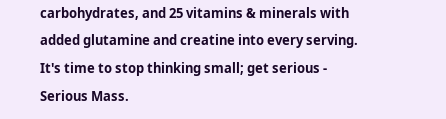carbohydrates, and 25 vitamins & minerals with added glutamine and creatine into every serving. It's time to stop thinking small; get serious - Serious Mass.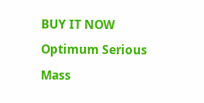BUY IT NOW Optimum Serious Mass